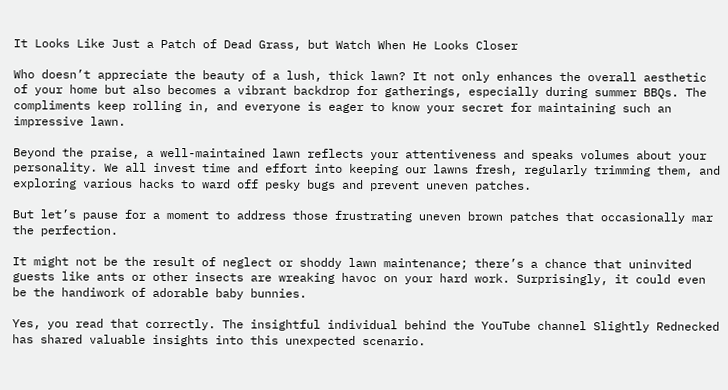It Looks Like Just a Patch of Dead Grass, but Watch When He Looks Closer

Who doesn’t appreciate the beauty of a lush, thick lawn? It not only enhances the overall aesthetic of your home but also becomes a vibrant backdrop for gatherings, especially during summer BBQs. The compliments keep rolling in, and everyone is eager to know your secret for maintaining such an impressive lawn.

Beyond the praise, a well-maintained lawn reflects your attentiveness and speaks volumes about your personality. We all invest time and effort into keeping our lawns fresh, regularly trimming them, and exploring various hacks to ward off pesky bugs and prevent uneven patches.

But let’s pause for a moment to address those frustrating uneven brown patches that occasionally mar the perfection.

It might not be the result of neglect or shoddy lawn maintenance; there’s a chance that uninvited guests like ants or other insects are wreaking havoc on your hard work. Surprisingly, it could even be the handiwork of adorable baby bunnies.

Yes, you read that correctly. The insightful individual behind the YouTube channel Slightly Rednecked has shared valuable insights into this unexpected scenario.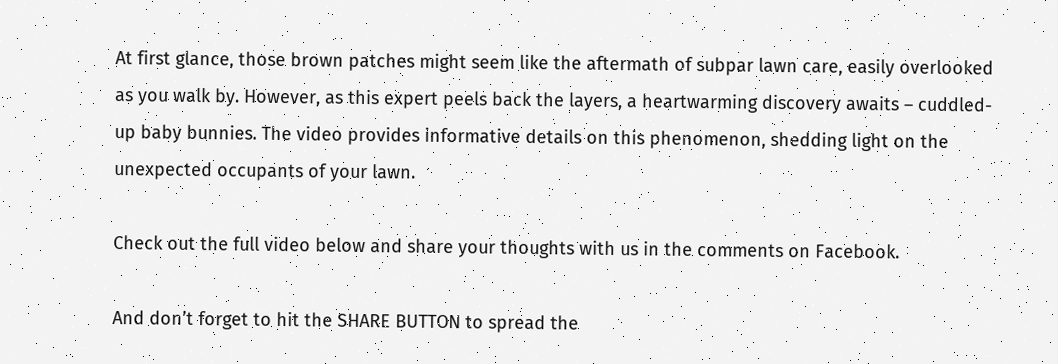At first glance, those brown patches might seem like the aftermath of subpar lawn care, easily overlooked as you walk by. However, as this expert peels back the layers, a heartwarming discovery awaits – cuddled-up baby bunnies. The video provides informative details on this phenomenon, shedding light on the unexpected occupants of your lawn.

Check out the full video below and share your thoughts with us in the comments on Facebook.

And don’t forget to hit the SHARE BUTTON to spread the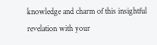knowledge and charm of this insightful revelation with your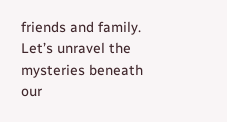friends and family. Let’s unravel the mysteries beneath our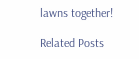lawns together!

Related Posts